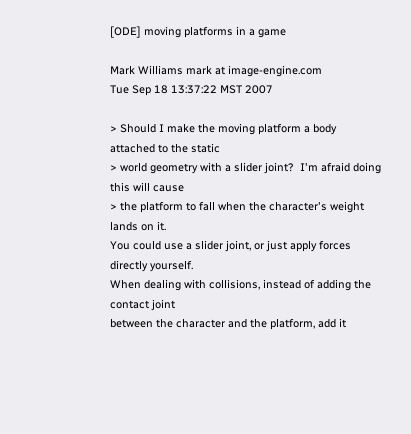[ODE] moving platforms in a game

Mark Williams mark at image-engine.com
Tue Sep 18 13:37:22 MST 2007

> Should I make the moving platform a body attached to the static
> world geometry with a slider joint?  I'm afraid doing this will cause
> the platform to fall when the character's weight lands on it.
You could use a slider joint, or just apply forces directly yourself.
When dealing with collisions, instead of adding the contact joint
between the character and the platform, add it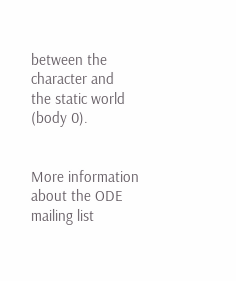between the character and
the static world (body 0).


More information about the ODE mailing list